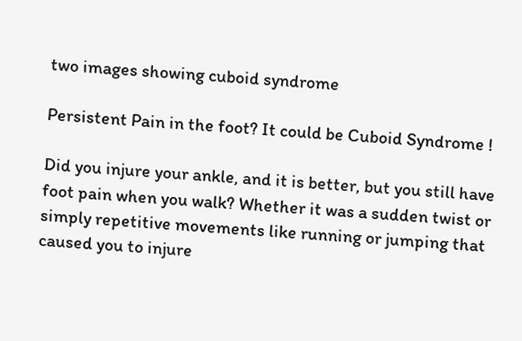two images showing cuboid syndrome

Persistent Pain in the foot? It could be Cuboid Syndrome !

Did you injure your ankle, and it is better, but you still have foot pain when you walk? Whether it was a sudden twist or simply repetitive movements like running or jumping that caused you to injure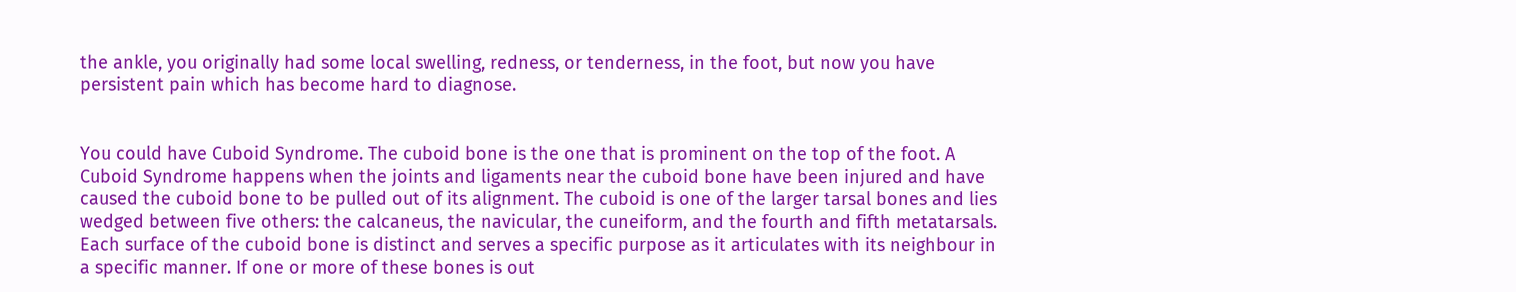the ankle, you originally had some local swelling, redness, or tenderness, in the foot, but now you have persistent pain which has become hard to diagnose.


You could have Cuboid Syndrome. The cuboid bone is the one that is prominent on the top of the foot. A Cuboid Syndrome happens when the joints and ligaments near the cuboid bone have been injured and have caused the cuboid bone to be pulled out of its alignment. The cuboid is one of the larger tarsal bones and lies wedged between five others: the calcaneus, the navicular, the cuneiform, and the fourth and fifth metatarsals. Each surface of the cuboid bone is distinct and serves a specific purpose as it articulates with its neighbour in a specific manner. If one or more of these bones is out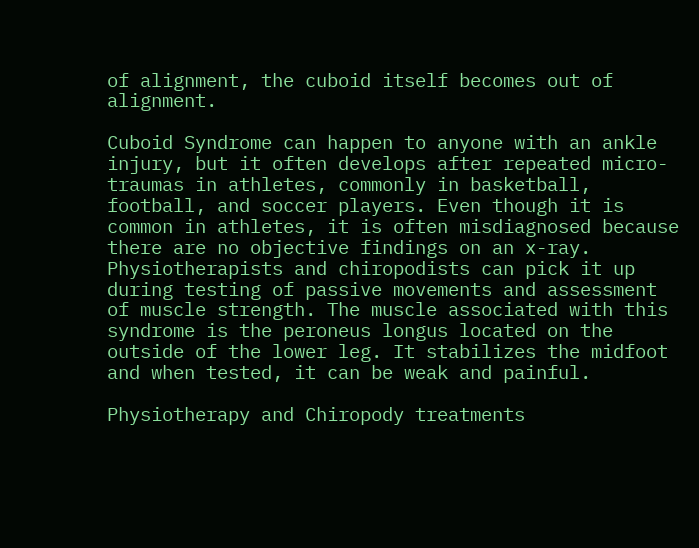of alignment, the cuboid itself becomes out of alignment.

Cuboid Syndrome can happen to anyone with an ankle injury, but it often develops after repeated micro-traumas in athletes, commonly in basketball, football, and soccer players. Even though it is common in athletes, it is often misdiagnosed because there are no objective findings on an x-ray. Physiotherapists and chiropodists can pick it up during testing of passive movements and assessment of muscle strength. The muscle associated with this syndrome is the peroneus longus located on the outside of the lower leg. It stabilizes the midfoot and when tested, it can be weak and painful.

Physiotherapy and Chiropody treatments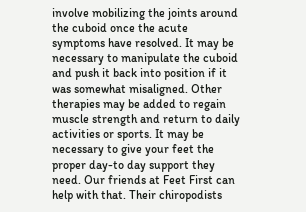involve mobilizing the joints around the cuboid once the acute symptoms have resolved. It may be necessary to manipulate the cuboid and push it back into position if it was somewhat misaligned. Other therapies may be added to regain muscle strength and return to daily activities or sports. It may be necessary to give your feet the proper day-to day support they need. Our friends at Feet First can help with that. Their chiropodists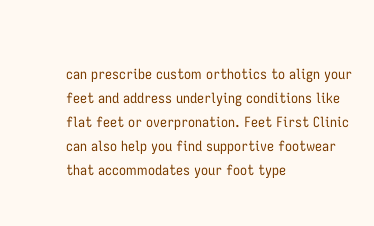can prescribe custom orthotics to align your feet and address underlying conditions like flat feet or overpronation. Feet First Clinic can also help you find supportive footwear that accommodates your foot type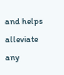and helps alleviate any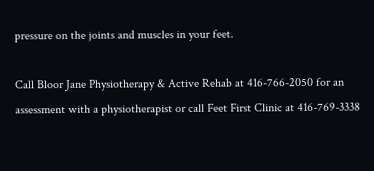pressure on the joints and muscles in your feet.

Call Bloor Jane Physiotherapy & Active Rehab at 416-766-2050 for an assessment with a physiotherapist or call Feet First Clinic at 416-769-3338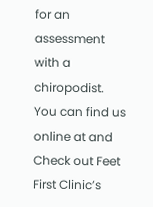for an assessment with a chiropodist. You can find us online at and Check out Feet First Clinic’s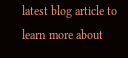latest blog article to learn more about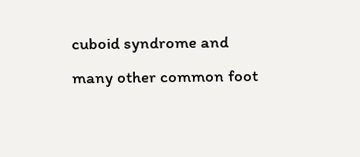cuboid syndrome and many other common foot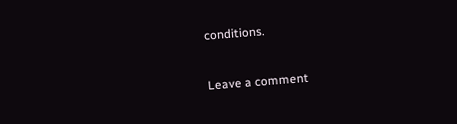conditions.


Leave a comment